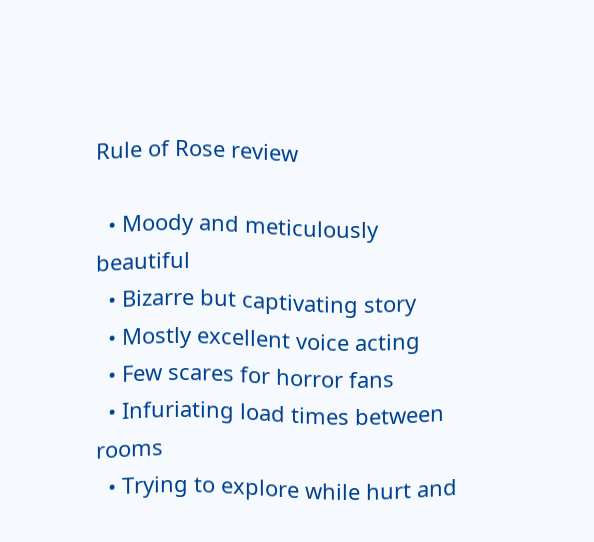Rule of Rose review

  • Moody and meticulously beautiful
  • Bizarre but captivating story
  • Mostly excellent voice acting
  • Few scares for horror fans
  • Infuriating load times between rooms
  • Trying to explore while hurt and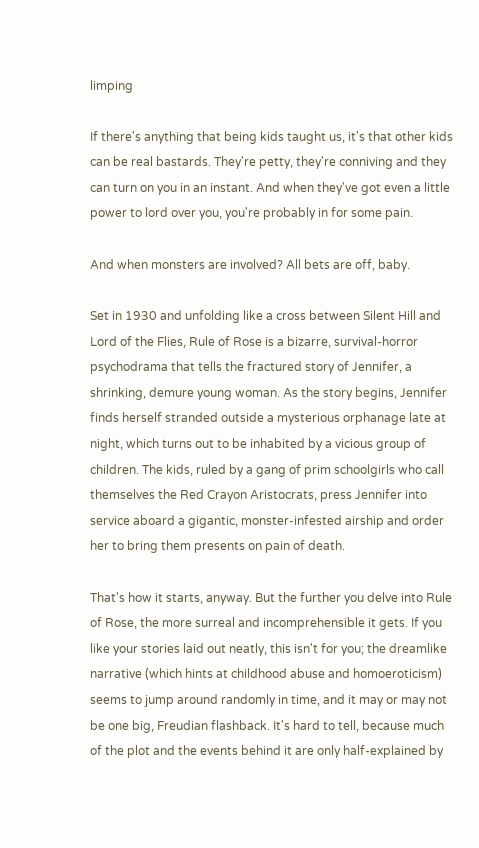limping

If there's anything that being kids taught us, it's that other kids can be real bastards. They're petty, they're conniving and they can turn on you in an instant. And when they've got even a little power to lord over you, you're probably in for some pain.

And when monsters are involved? All bets are off, baby.

Set in 1930 and unfolding like a cross between Silent Hill and Lord of the Flies, Rule of Rose is a bizarre, survival-horror psychodrama that tells the fractured story of Jennifer, a shrinking, demure young woman. As the story begins, Jennifer finds herself stranded outside a mysterious orphanage late at night, which turns out to be inhabited by a vicious group of children. The kids, ruled by a gang of prim schoolgirls who call themselves the Red Crayon Aristocrats, press Jennifer into service aboard a gigantic, monster-infested airship and order her to bring them presents on pain of death.

That's how it starts, anyway. But the further you delve into Rule of Rose, the more surreal and incomprehensible it gets. If you like your stories laid out neatly, this isn't for you; the dreamlike narrative (which hints at childhood abuse and homoeroticism) seems to jump around randomly in time, and it may or may not be one big, Freudian flashback. It's hard to tell, because much of the plot and the events behind it are only half-explained by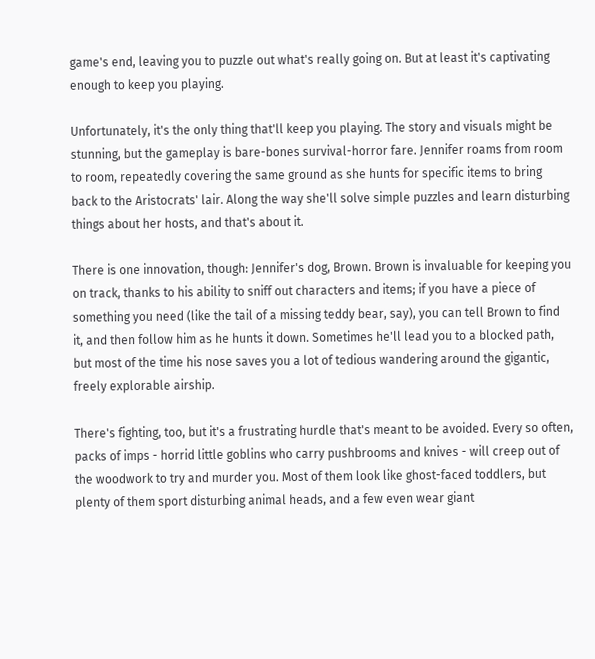game's end, leaving you to puzzle out what's really going on. But at least it's captivating enough to keep you playing.

Unfortunately, it's the only thing that'll keep you playing. The story and visuals might be stunning, but the gameplay is bare-bones survival-horror fare. Jennifer roams from room to room, repeatedly covering the same ground as she hunts for specific items to bring back to the Aristocrats' lair. Along the way she'll solve simple puzzles and learn disturbing things about her hosts, and that's about it.

There is one innovation, though: Jennifer's dog, Brown. Brown is invaluable for keeping you on track, thanks to his ability to sniff out characters and items; if you have a piece of something you need (like the tail of a missing teddy bear, say), you can tell Brown to find it, and then follow him as he hunts it down. Sometimes he'll lead you to a blocked path, but most of the time his nose saves you a lot of tedious wandering around the gigantic, freely explorable airship.

There's fighting, too, but it's a frustrating hurdle that's meant to be avoided. Every so often, packs of imps - horrid little goblins who carry pushbrooms and knives - will creep out of the woodwork to try and murder you. Most of them look like ghost-faced toddlers, but plenty of them sport disturbing animal heads, and a few even wear giant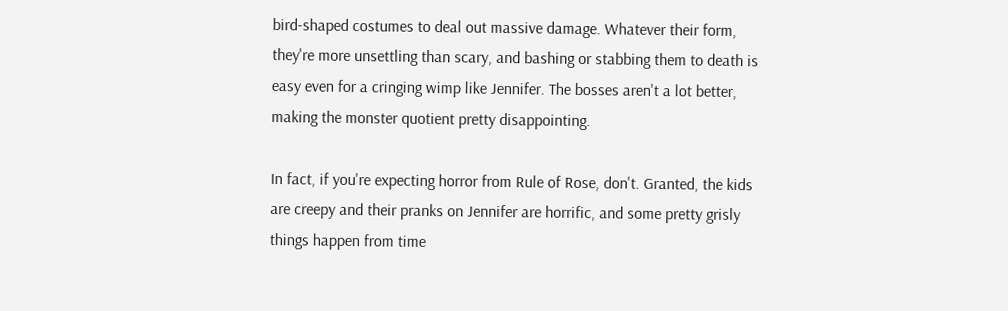bird-shaped costumes to deal out massive damage. Whatever their form, they're more unsettling than scary, and bashing or stabbing them to death is easy even for a cringing wimp like Jennifer. The bosses aren't a lot better, making the monster quotient pretty disappointing.

In fact, if you're expecting horror from Rule of Rose, don't. Granted, the kids are creepy and their pranks on Jennifer are horrific, and some pretty grisly things happen from time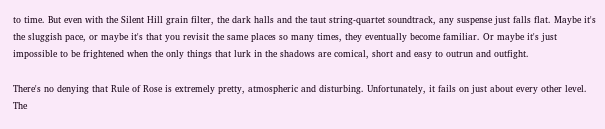to time. But even with the Silent Hill grain filter, the dark halls and the taut string-quartet soundtrack, any suspense just falls flat. Maybe it's the sluggish pace, or maybe it's that you revisit the same places so many times, they eventually become familiar. Or maybe it's just impossible to be frightened when the only things that lurk in the shadows are comical, short and easy to outrun and outfight.

There's no denying that Rule of Rose is extremely pretty, atmospheric and disturbing. Unfortunately, it fails on just about every other level. The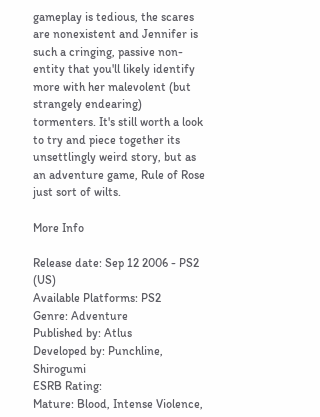gameplay is tedious, the scares are nonexistent and Jennifer is such a cringing, passive non-entity that you'll likely identify more with her malevolent (but strangely endearing) tormenters. It's still worth a look to try and piece together its unsettlingly weird story, but as an adventure game, Rule of Rose just sort of wilts.

More Info

Release date: Sep 12 2006 - PS2 (US)
Available Platforms: PS2
Genre: Adventure
Published by: Atlus
Developed by: Punchline, Shirogumi
ESRB Rating:
Mature: Blood, Intense Violence,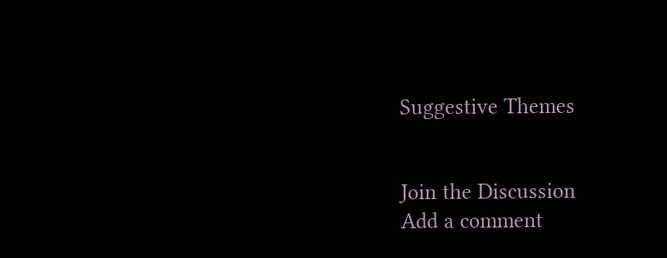Suggestive Themes


Join the Discussion
Add a comment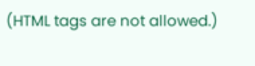(HTML tags are not allowed.)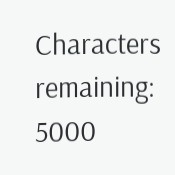Characters remaining: 5000